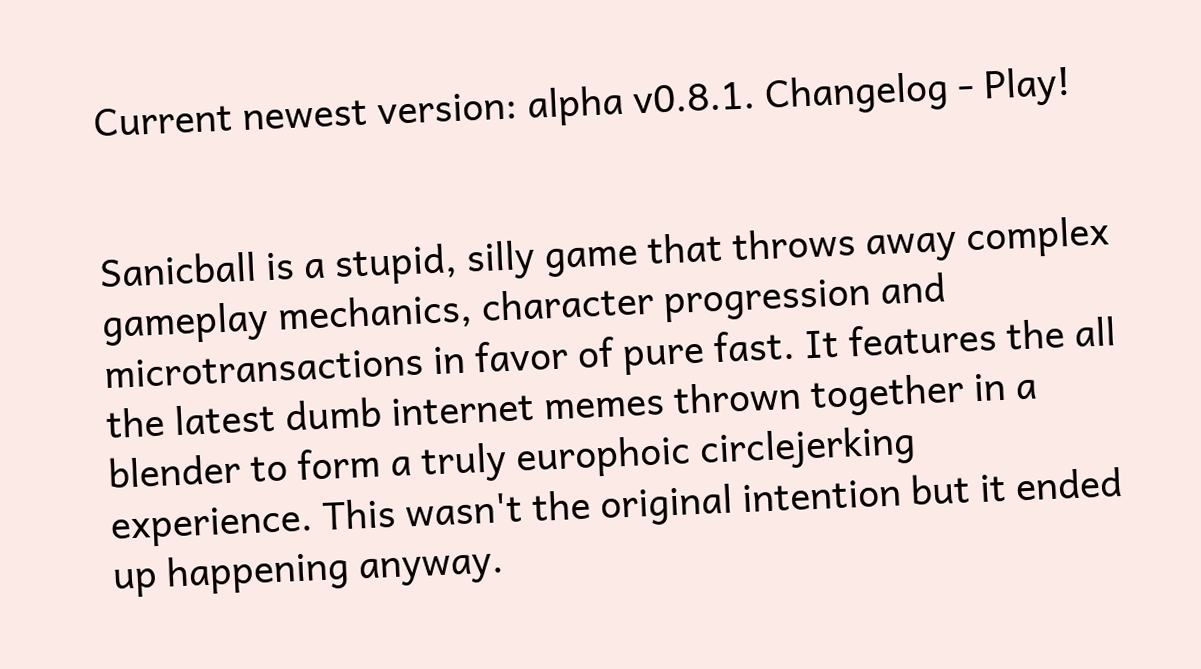Current newest version: alpha v0.8.1. Changelog - Play!


Sanicball is a stupid, silly game that throws away complex gameplay mechanics, character progression and microtransactions in favor of pure fast. It features the all the latest dumb internet memes thrown together in a blender to form a truly europhoic circlejerking experience. This wasn't the original intention but it ended up happening anyway.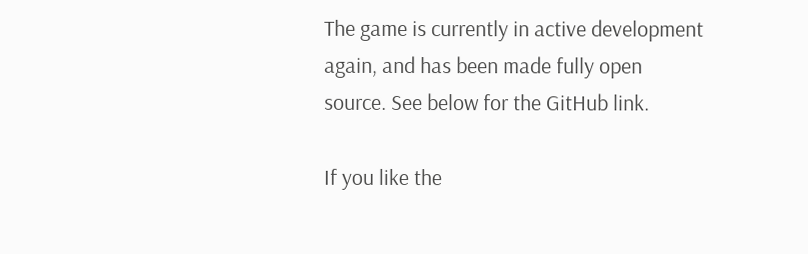The game is currently in active development again, and has been made fully open source. See below for the GitHub link.

If you like the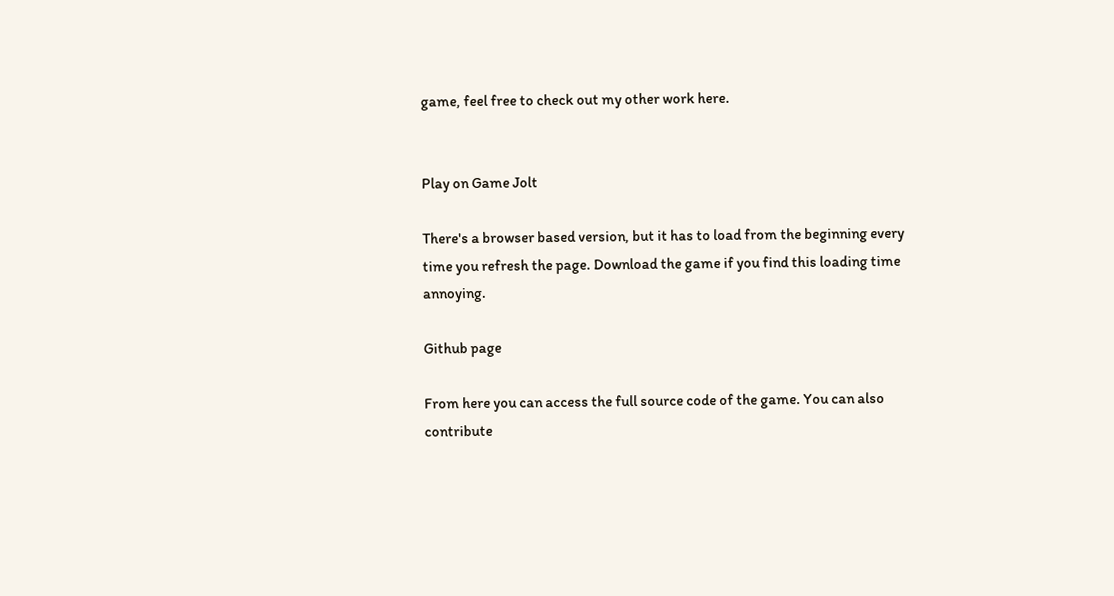game, feel free to check out my other work here.


Play on Game Jolt

There's a browser based version, but it has to load from the beginning every time you refresh the page. Download the game if you find this loading time annoying.

Github page

From here you can access the full source code of the game. You can also contribute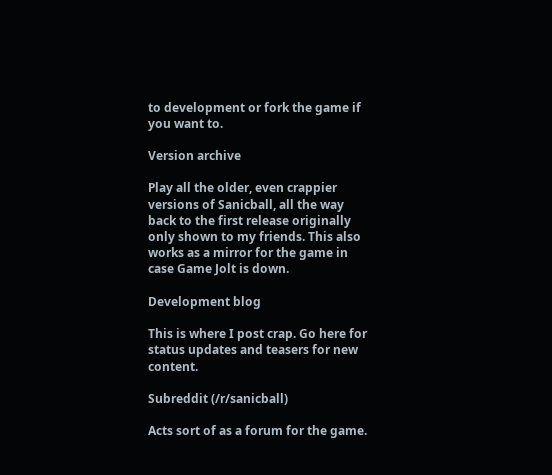to development or fork the game if you want to.

Version archive

Play all the older, even crappier versions of Sanicball, all the way back to the first release originally only shown to my friends. This also works as a mirror for the game in case Game Jolt is down.

Development blog

This is where I post crap. Go here for status updates and teasers for new content.

Subreddit (/r/sanicball)

Acts sort of as a forum for the game.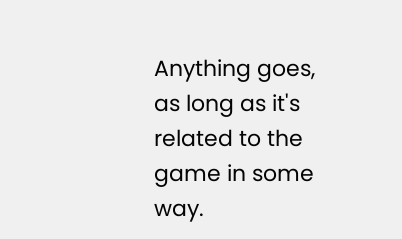Anything goes, as long as it's related to the game in some way.